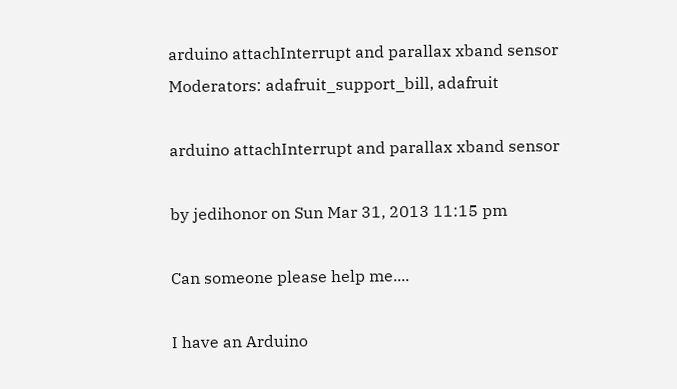arduino attachInterrupt and parallax xband sensor
Moderators: adafruit_support_bill, adafruit

arduino attachInterrupt and parallax xband sensor

by jedihonor on Sun Mar 31, 2013 11:15 pm

Can someone please help me....

I have an Arduino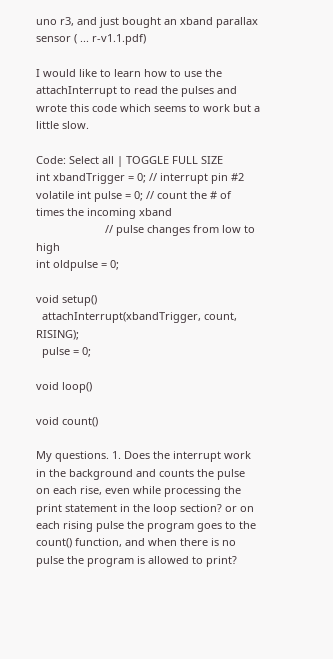uno r3, and just bought an xband parallax sensor ( ... r-v1.1.pdf)

I would like to learn how to use the attachInterrupt to read the pulses and wrote this code which seems to work but a little slow.

Code: Select all | TOGGLE FULL SIZE
int xbandTrigger = 0; // interrupt pin #2
volatile int pulse = 0; // count the # of times the incoming xband
                       // pulse changes from low to high
int oldpulse = 0;

void setup()
  attachInterrupt(xbandTrigger, count, RISING);
  pulse = 0;

void loop()

void count()

My questions. 1. Does the interrupt work in the background and counts the pulse on each rise, even while processing the print statement in the loop section? or on each rising pulse the program goes to the count() function, and when there is no pulse the program is allowed to print?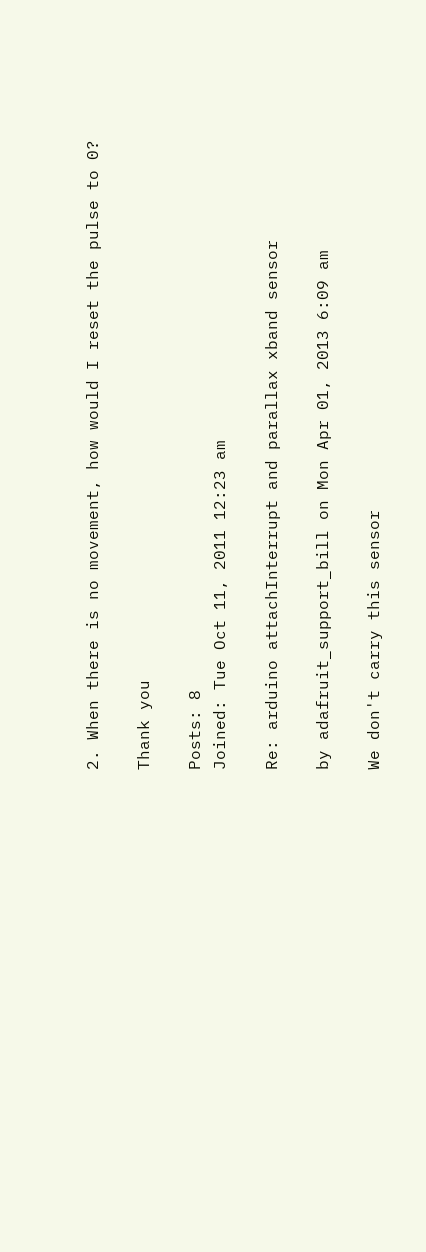2. When there is no movement, how would I reset the pulse to 0?

Thank you

Posts: 8
Joined: Tue Oct 11, 2011 12:23 am

Re: arduino attachInterrupt and parallax xband sensor

by adafruit_support_bill on Mon Apr 01, 2013 6:09 am

We don't carry this sensor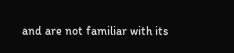and are not familiar with its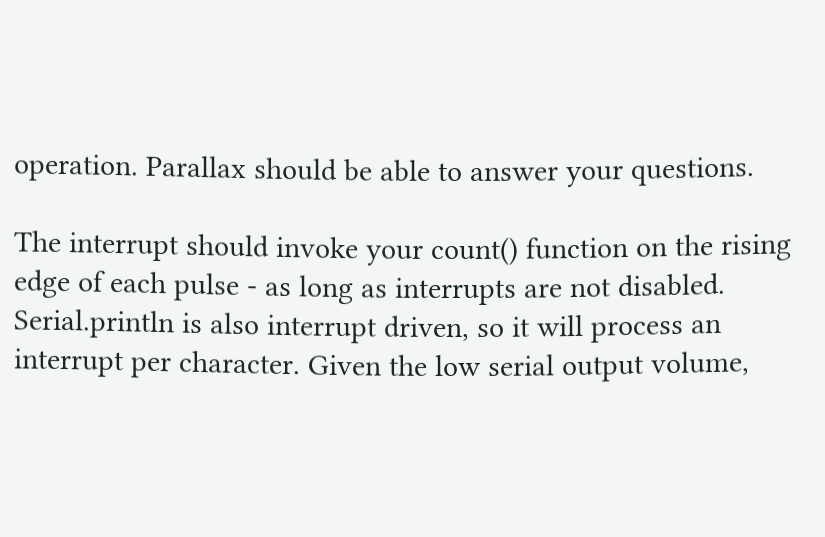operation. Parallax should be able to answer your questions.

The interrupt should invoke your count() function on the rising edge of each pulse - as long as interrupts are not disabled. Serial.println is also interrupt driven, so it will process an interrupt per character. Given the low serial output volume,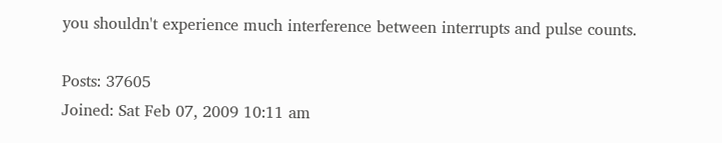you shouldn't experience much interference between interrupts and pulse counts.

Posts: 37605
Joined: Sat Feb 07, 2009 10:11 am